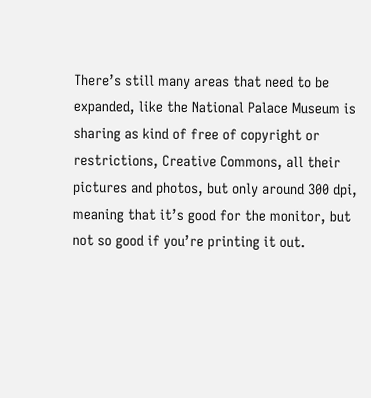There’s still many areas that need to be expanded, like the National Palace Museum is sharing as kind of free of copyright or restrictions, Creative Commons, all their pictures and photos, but only around 300 dpi, meaning that it’s good for the monitor, but not so good if you’re printing it out.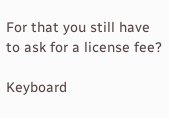For that you still have to ask for a license fee?

Keyboard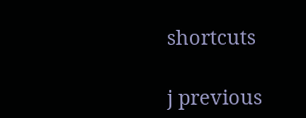shortcuts

j previous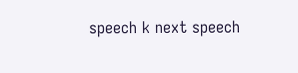speech k next speech